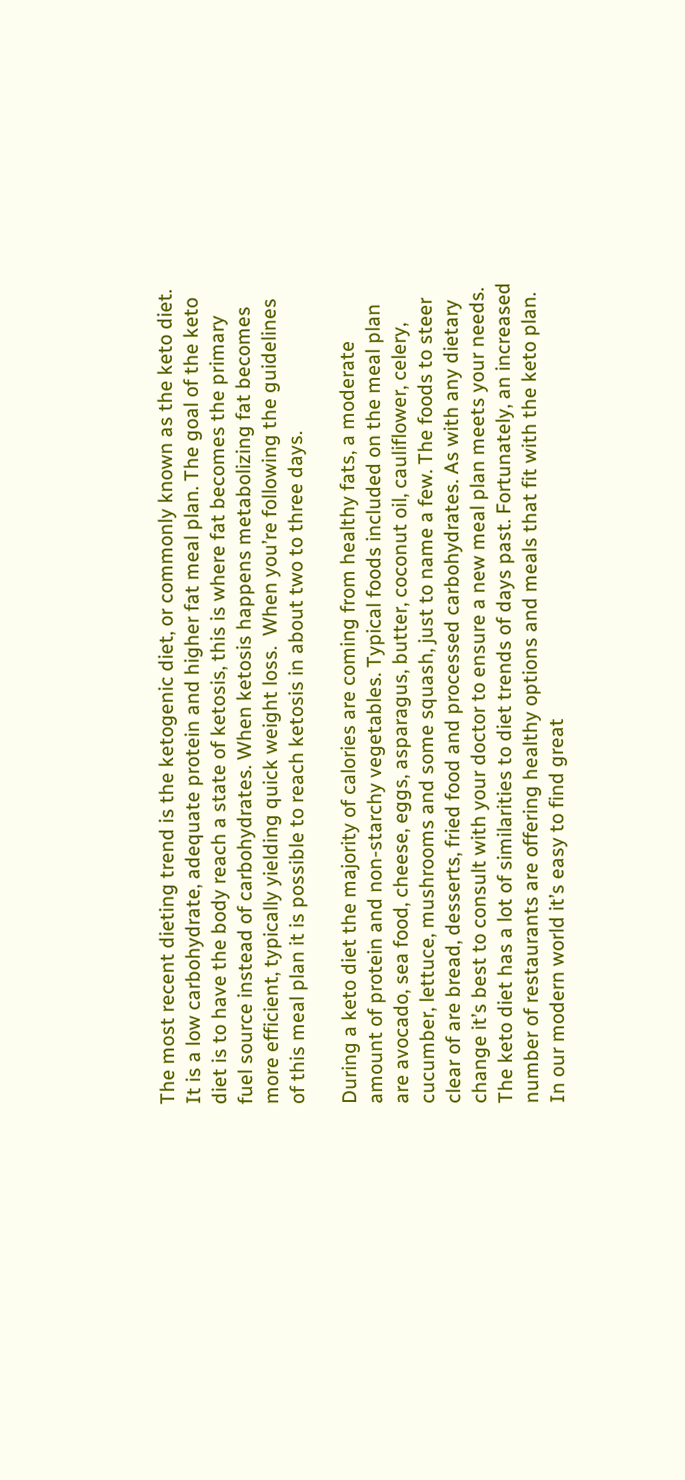The most recent dieting trend is the ketogenic diet, or commonly known as the keto diet.  It is a low carbohydrate, adequate protein and higher fat meal plan. The goal of the keto diet is to have the body reach a state of ketosis, this is where fat becomes the primary fuel source instead of carbohydrates. When ketosis happens metabolizing fat becomes more efficient, typically yielding quick weight loss.  When you’re following the guidelines of this meal plan it is possible to reach ketosis in about two to three days.

During a keto diet the majority of calories are coming from healthy fats, a moderate amount of protein and non-starchy vegetables. Typical foods included on the meal plan are avocado, sea food, cheese, eggs, asparagus, butter, coconut oil, cauliflower, celery, cucumber, lettuce, mushrooms and some squash, just to name a few. The foods to steer clear of are bread, desserts, fried food and processed carbohydrates. As with any dietary change it’s best to consult with your doctor to ensure a new meal plan meets your needs. The keto diet has a lot of similarities to diet trends of days past. Fortunately, an increased number of restaurants are offering healthy options and meals that fit with the keto plan. In our modern world it’s easy to find great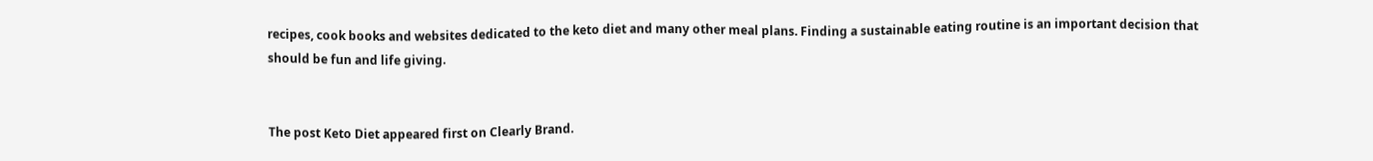recipes, cook books and websites dedicated to the keto diet and many other meal plans. Finding a sustainable eating routine is an important decision that should be fun and life giving.


The post Keto Diet appeared first on Clearly Brand.